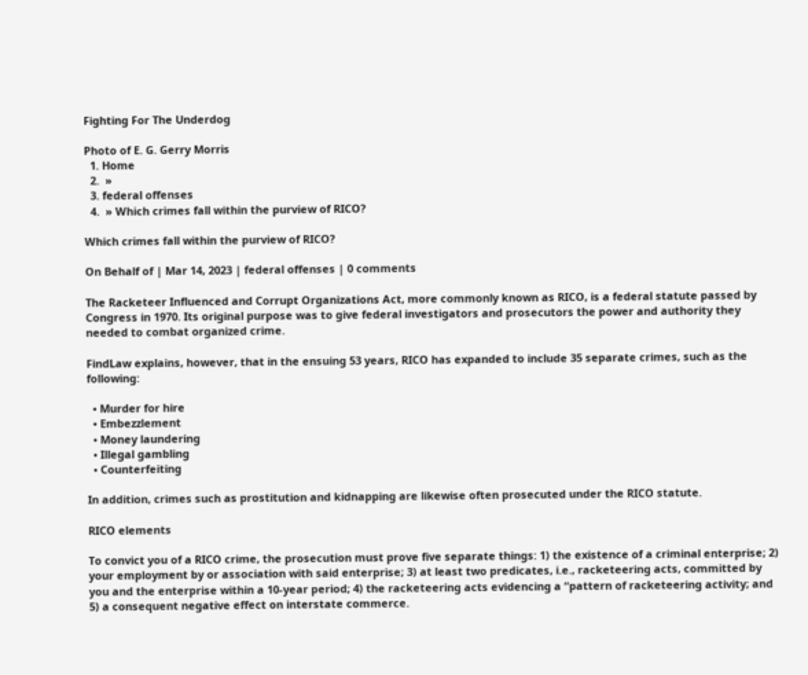Fighting For The Underdog

Photo of E. G. Gerry Morris
  1. Home
  2.  »
  3. federal offenses
  4.  » Which crimes fall within the purview of RICO?

Which crimes fall within the purview of RICO?

On Behalf of | Mar 14, 2023 | federal offenses | 0 comments

The Racketeer Influenced and Corrupt Organizations Act, more commonly known as RICO, is a federal statute passed by Congress in 1970. Its original purpose was to give federal investigators and prosecutors the power and authority they needed to combat organized crime.

FindLaw explains, however, that in the ensuing 53 years, RICO has expanded to include 35 separate crimes, such as the following:

  • Murder for hire
  • Embezzlement
  • Money laundering
  • Illegal gambling
  • Counterfeiting

In addition, crimes such as prostitution and kidnapping are likewise often prosecuted under the RICO statute.

RICO elements

To convict you of a RICO crime, the prosecution must prove five separate things: 1) the existence of a criminal enterprise; 2) your employment by or association with said enterprise; 3) at least two predicates, i.e., racketeering acts, committed by you and the enterprise within a 10-year period; 4) the racketeering acts evidencing a “pattern of racketeering activity; and 5) a consequent negative effect on interstate commerce.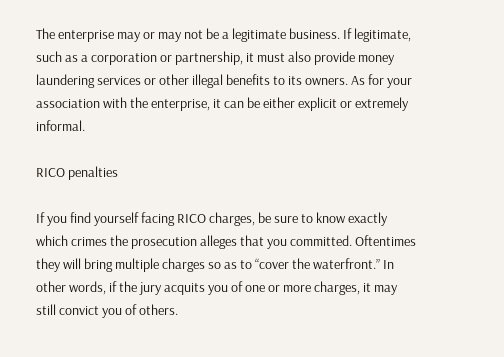The enterprise may or may not be a legitimate business. If legitimate, such as a corporation or partnership, it must also provide money laundering services or other illegal benefits to its owners. As for your association with the enterprise, it can be either explicit or extremely informal.

RICO penalties

If you find yourself facing RICO charges, be sure to know exactly which crimes the prosecution alleges that you committed. Oftentimes they will bring multiple charges so as to “cover the waterfront.” In other words, if the jury acquits you of one or more charges, it may still convict you of others.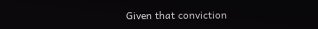Given that conviction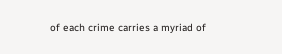of each crime carries a myriad of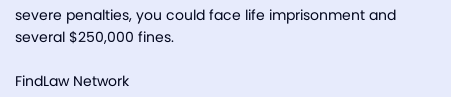severe penalties, you could face life imprisonment and several $250,000 fines.

FindLaw Network